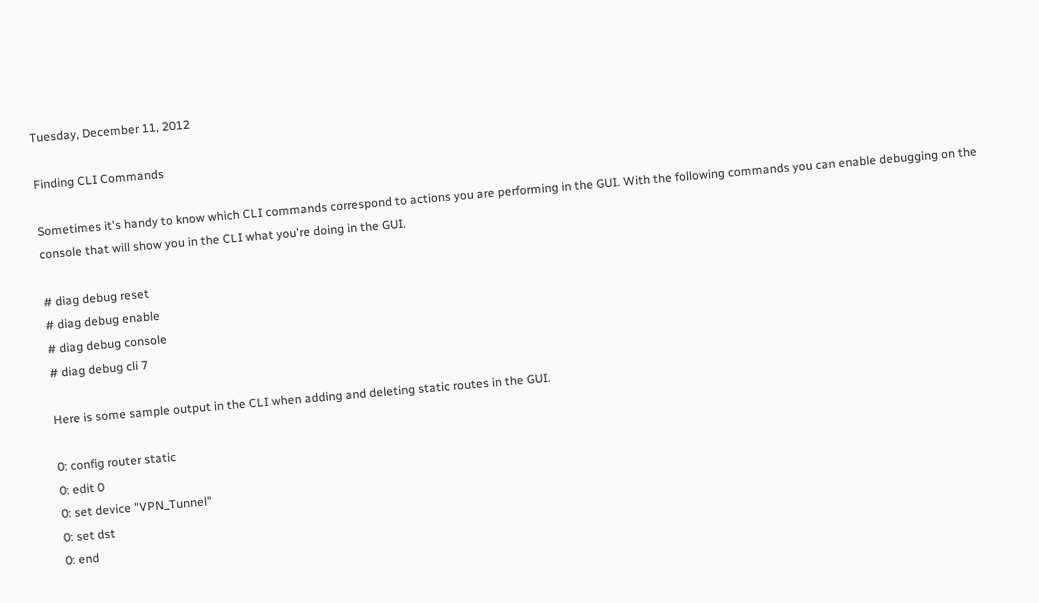Tuesday, December 11, 2012

Finding CLI Commands

Sometimes it's handy to know which CLI commands correspond to actions you are performing in the GUI. With the following commands you can enable debugging on the console that will show you in the CLI what you're doing in the GUI.

# diag debug reset
# diag debug enable
# diag debug console
# diag debug cli 7

Here is some sample output in the CLI when adding and deleting static routes in the GUI.

0: config router static
0: edit 0
0: set device "VPN_Tunnel"
0: set dst
0: end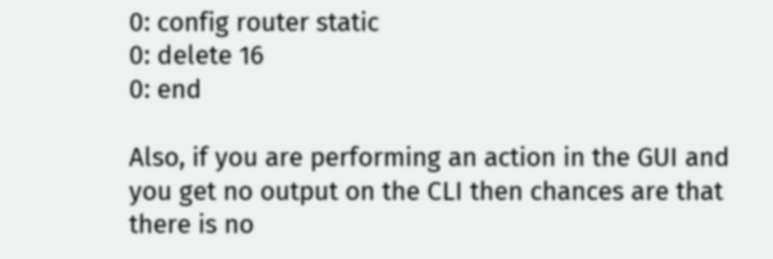0: config router static
0: delete 16
0: end

Also, if you are performing an action in the GUI and you get no output on the CLI then chances are that there is no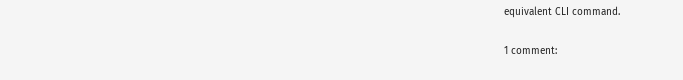equivalent CLI command.

1 comment: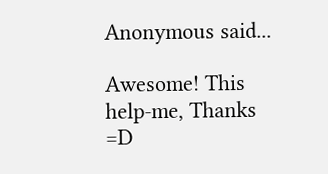Anonymous said...

Awesome! This help-me, Thanks =D